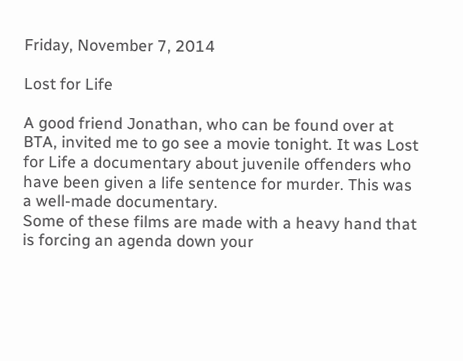Friday, November 7, 2014

Lost for Life

A good friend Jonathan, who can be found over at BTA, invited me to go see a movie tonight. It was Lost for Life a documentary about juvenile offenders who have been given a life sentence for murder. This was a well-made documentary.
Some of these films are made with a heavy hand that is forcing an agenda down your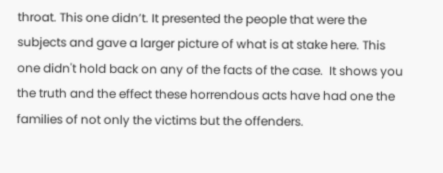throat. This one didn’t. It presented the people that were the subjects and gave a larger picture of what is at stake here. This one didn't hold back on any of the facts of the case.  It shows you the truth and the effect these horrendous acts have had one the families of not only the victims but the offenders.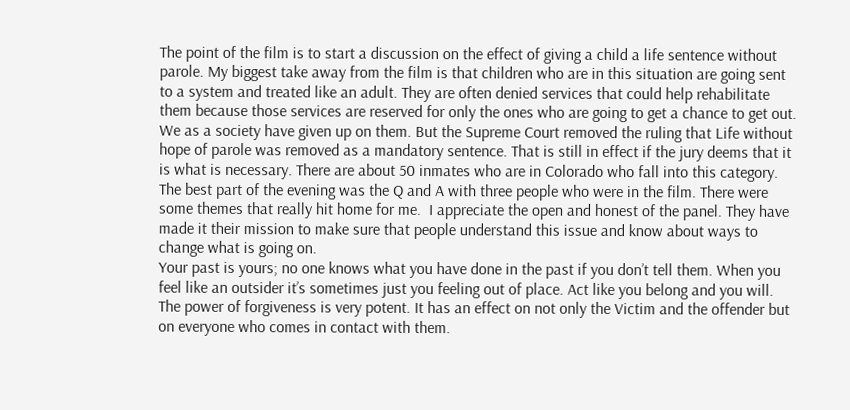The point of the film is to start a discussion on the effect of giving a child a life sentence without parole. My biggest take away from the film is that children who are in this situation are going sent to a system and treated like an adult. They are often denied services that could help rehabilitate them because those services are reserved for only the ones who are going to get a chance to get out.
We as a society have given up on them. But the Supreme Court removed the ruling that Life without hope of parole was removed as a mandatory sentence. That is still in effect if the jury deems that it is what is necessary. There are about 50 inmates who are in Colorado who fall into this category.
The best part of the evening was the Q and A with three people who were in the film. There were some themes that really hit home for me.  I appreciate the open and honest of the panel. They have made it their mission to make sure that people understand this issue and know about ways to change what is going on.
Your past is yours; no one knows what you have done in the past if you don’t tell them. When you feel like an outsider it’s sometimes just you feeling out of place. Act like you belong and you will.
The power of forgiveness is very potent. It has an effect on not only the Victim and the offender but on everyone who comes in contact with them.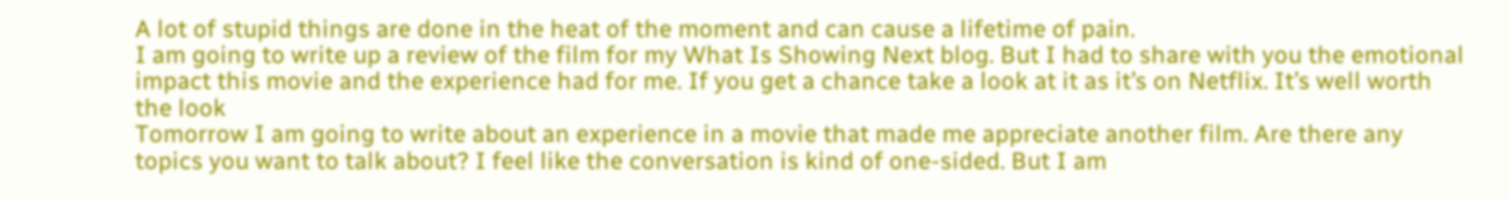A lot of stupid things are done in the heat of the moment and can cause a lifetime of pain.
I am going to write up a review of the film for my What Is Showing Next blog. But I had to share with you the emotional impact this movie and the experience had for me. If you get a chance take a look at it as it’s on Netflix. It’s well worth the look
Tomorrow I am going to write about an experience in a movie that made me appreciate another film. Are there any topics you want to talk about? I feel like the conversation is kind of one-sided. But I am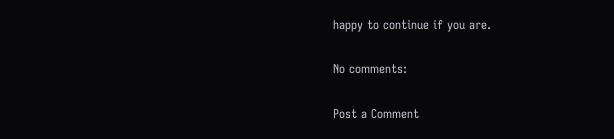happy to continue if you are.

No comments:

Post a Comment